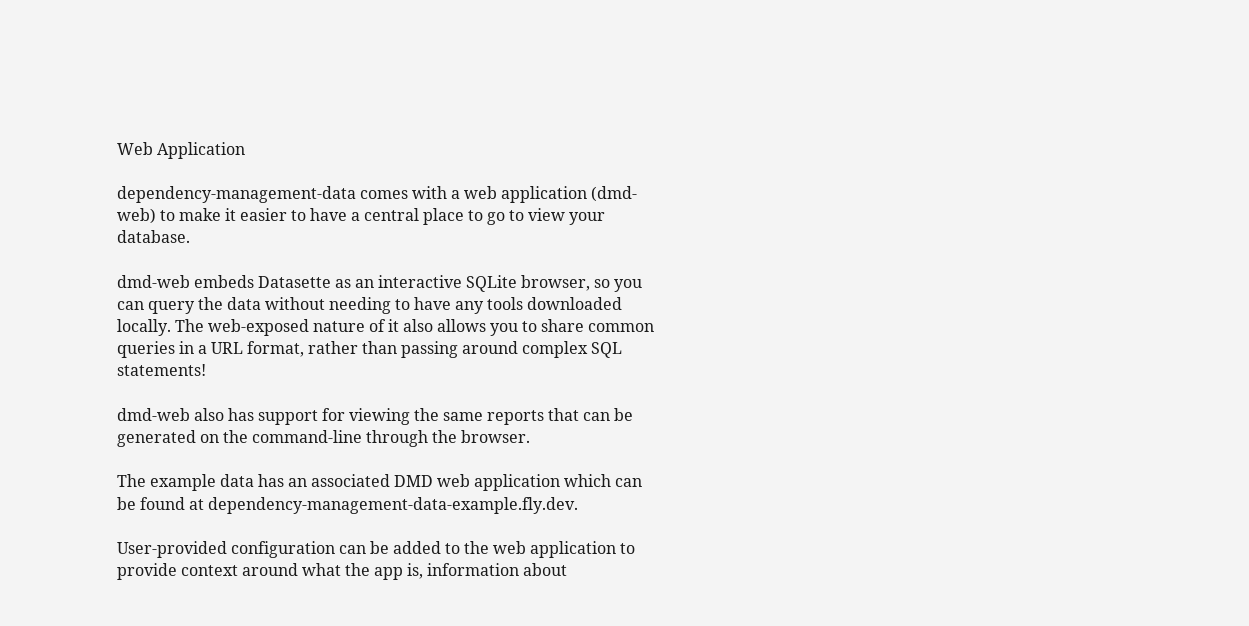Web Application

dependency-management-data comes with a web application (dmd-web) to make it easier to have a central place to go to view your database.

dmd-web embeds Datasette as an interactive SQLite browser, so you can query the data without needing to have any tools downloaded locally. The web-exposed nature of it also allows you to share common queries in a URL format, rather than passing around complex SQL statements!

dmd-web also has support for viewing the same reports that can be generated on the command-line through the browser.

The example data has an associated DMD web application which can be found at dependency-management-data-example.fly.dev.

User-provided configuration can be added to the web application to provide context around what the app is, information about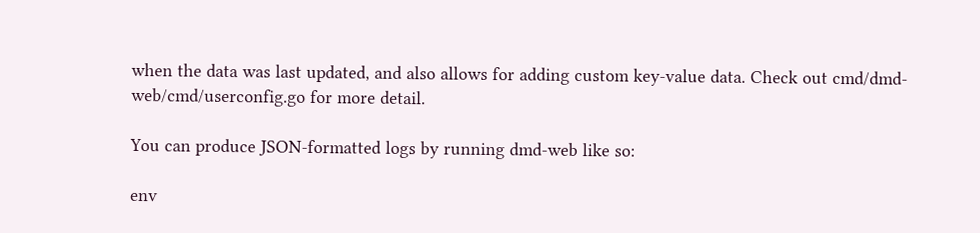when the data was last updated, and also allows for adding custom key-value data. Check out cmd/dmd-web/cmd/userconfig.go for more detail.

You can produce JSON-formatted logs by running dmd-web like so:

env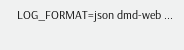LOG_FORMAT=json dmd-web ...